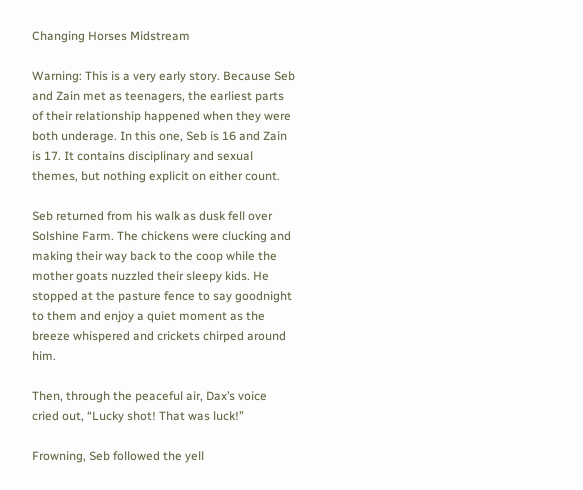Changing Horses Midstream

Warning: This is a very early story. Because Seb and Zain met as teenagers, the earliest parts of their relationship happened when they were both underage. In this one, Seb is 16 and Zain is 17. It contains disciplinary and sexual themes, but nothing explicit on either count.

Seb returned from his walk as dusk fell over Solshine Farm. The chickens were clucking and making their way back to the coop while the mother goats nuzzled their sleepy kids. He stopped at the pasture fence to say goodnight to them and enjoy a quiet moment as the breeze whispered and crickets chirped around him.

Then, through the peaceful air, Dax’s voice cried out, “Lucky shot! That was luck!”

Frowning, Seb followed the yell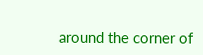around the corner of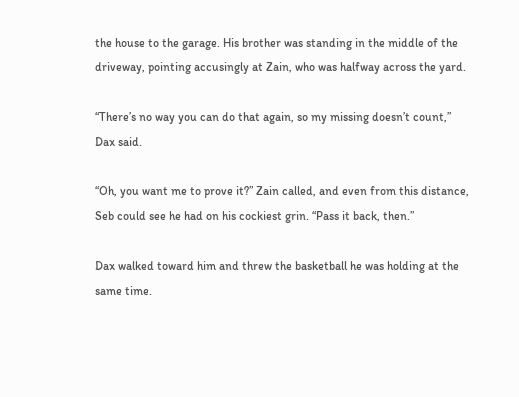the house to the garage. His brother was standing in the middle of the driveway, pointing accusingly at Zain, who was halfway across the yard.

“There’s no way you can do that again, so my missing doesn’t count,” Dax said.

“Oh, you want me to prove it?” Zain called, and even from this distance, Seb could see he had on his cockiest grin. “Pass it back, then.”

Dax walked toward him and threw the basketball he was holding at the same time.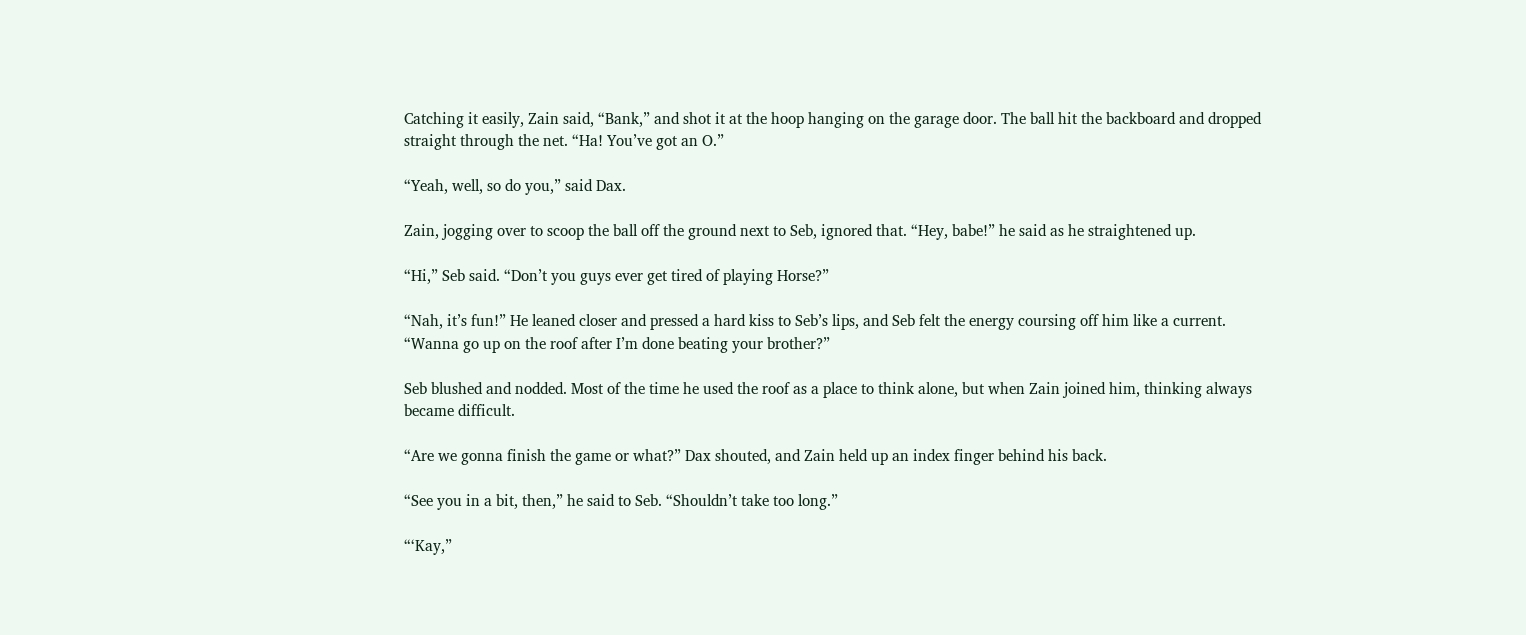Catching it easily, Zain said, “Bank,” and shot it at the hoop hanging on the garage door. The ball hit the backboard and dropped straight through the net. “Ha! You’ve got an O.”

“Yeah, well, so do you,” said Dax.

Zain, jogging over to scoop the ball off the ground next to Seb, ignored that. “Hey, babe!” he said as he straightened up.

“Hi,” Seb said. “Don’t you guys ever get tired of playing Horse?”

“Nah, it’s fun!” He leaned closer and pressed a hard kiss to Seb’s lips, and Seb felt the energy coursing off him like a current. “Wanna go up on the roof after I’m done beating your brother?”

Seb blushed and nodded. Most of the time he used the roof as a place to think alone, but when Zain joined him, thinking always became difficult.

“Are we gonna finish the game or what?” Dax shouted, and Zain held up an index finger behind his back.

“See you in a bit, then,” he said to Seb. “Shouldn’t take too long.”

“‘Kay,”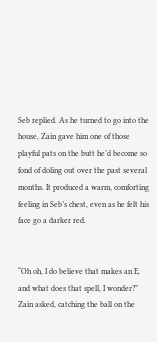Seb replied. As he turned to go into the house, Zain gave him one of those playful pats on the butt he’d become so fond of doling out over the past several months. It produced a warm, comforting feeling in Seb’s chest, even as he felt his face go a darker red.


“Oh oh, I do believe that makes an E, and what does that spell, I wonder?” Zain asked, catching the ball on the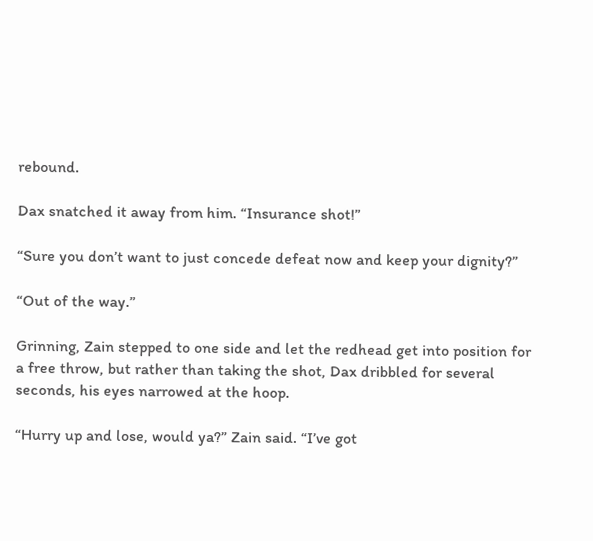rebound.

Dax snatched it away from him. “Insurance shot!”

“Sure you don’t want to just concede defeat now and keep your dignity?”

“Out of the way.”

Grinning, Zain stepped to one side and let the redhead get into position for a free throw, but rather than taking the shot, Dax dribbled for several seconds, his eyes narrowed at the hoop.

“Hurry up and lose, would ya?” Zain said. “I’ve got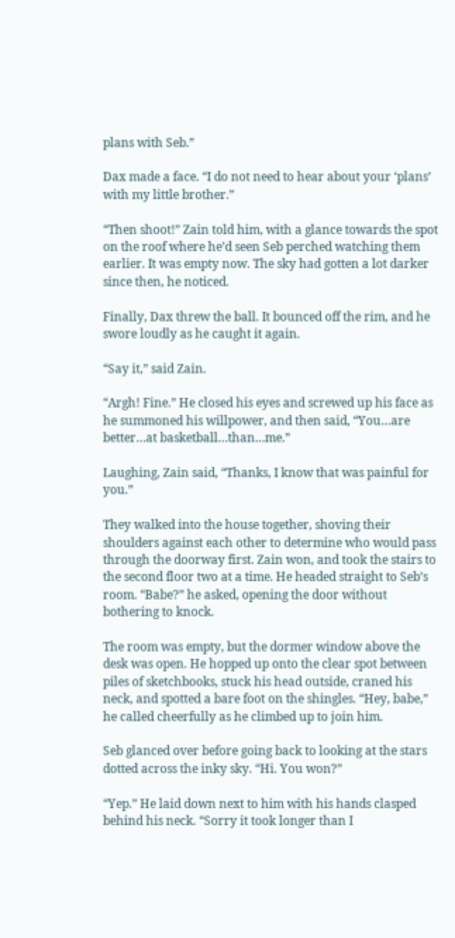plans with Seb.”

Dax made a face. “I do not need to hear about your ‘plans’ with my little brother.”

“Then shoot!” Zain told him, with a glance towards the spot on the roof where he’d seen Seb perched watching them earlier. It was empty now. The sky had gotten a lot darker since then, he noticed.

Finally, Dax threw the ball. It bounced off the rim, and he swore loudly as he caught it again.

“Say it,” said Zain.

“Argh! Fine.” He closed his eyes and screwed up his face as he summoned his willpower, and then said, “You…are better…at basketball…than…me.”

Laughing, Zain said, “Thanks, I know that was painful for you.”

They walked into the house together, shoving their shoulders against each other to determine who would pass through the doorway first. Zain won, and took the stairs to the second floor two at a time. He headed straight to Seb’s room. “Babe?” he asked, opening the door without bothering to knock.

The room was empty, but the dormer window above the desk was open. He hopped up onto the clear spot between piles of sketchbooks, stuck his head outside, craned his neck, and spotted a bare foot on the shingles. “Hey, babe,” he called cheerfully as he climbed up to join him.

Seb glanced over before going back to looking at the stars dotted across the inky sky. “Hi. You won?”

“Yep.” He laid down next to him with his hands clasped behind his neck. “Sorry it took longer than I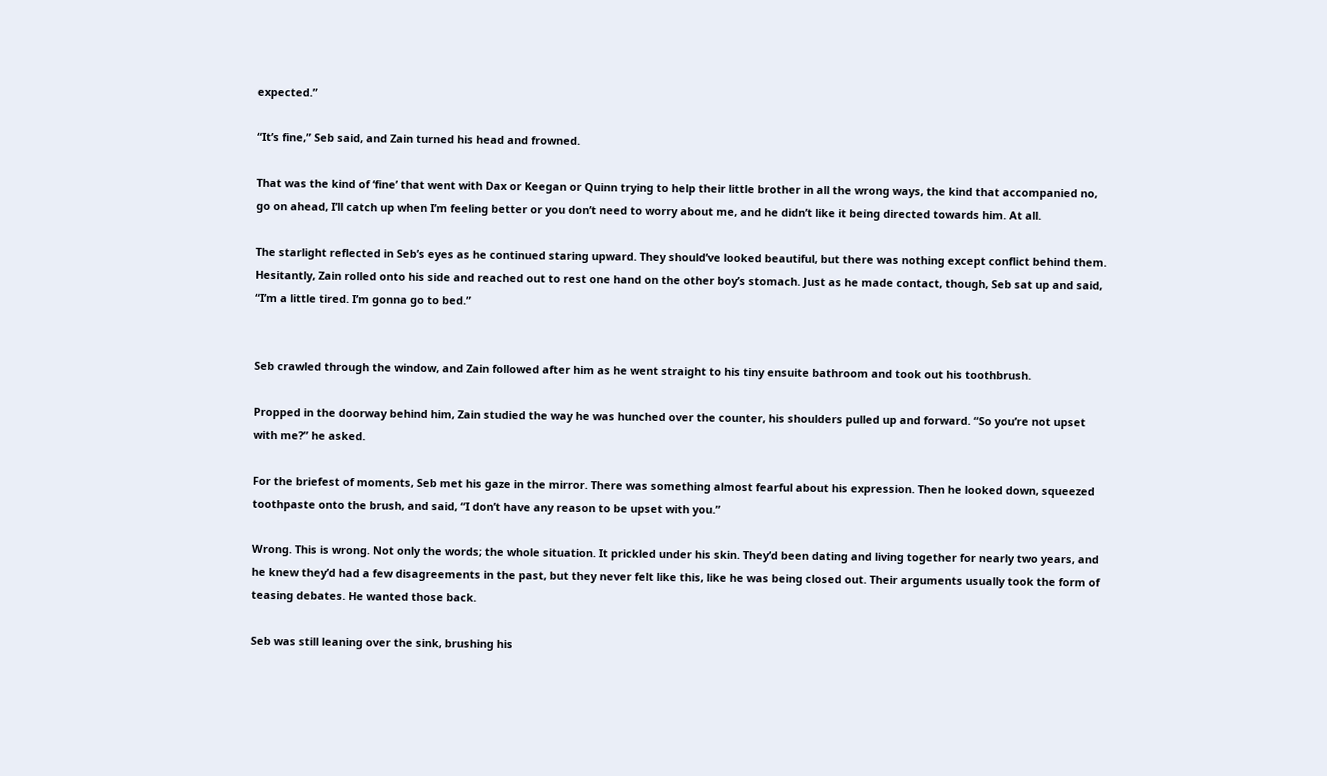expected.”

“It’s fine,” Seb said, and Zain turned his head and frowned.

That was the kind of ‘fine’ that went with Dax or Keegan or Quinn trying to help their little brother in all the wrong ways, the kind that accompanied no, go on ahead, I’ll catch up when I’m feeling better or you don’t need to worry about me, and he didn’t like it being directed towards him. At all.

The starlight reflected in Seb’s eyes as he continued staring upward. They should’ve looked beautiful, but there was nothing except conflict behind them. Hesitantly, Zain rolled onto his side and reached out to rest one hand on the other boy’s stomach. Just as he made contact, though, Seb sat up and said, “I’m a little tired. I’m gonna go to bed.”


Seb crawled through the window, and Zain followed after him as he went straight to his tiny ensuite bathroom and took out his toothbrush.

Propped in the doorway behind him, Zain studied the way he was hunched over the counter, his shoulders pulled up and forward. “So you’re not upset with me?” he asked.

For the briefest of moments, Seb met his gaze in the mirror. There was something almost fearful about his expression. Then he looked down, squeezed toothpaste onto the brush, and said, “I don’t have any reason to be upset with you.”

Wrong. This is wrong. Not only the words; the whole situation. It prickled under his skin. They’d been dating and living together for nearly two years, and he knew they’d had a few disagreements in the past, but they never felt like this, like he was being closed out. Their arguments usually took the form of teasing debates. He wanted those back.

Seb was still leaning over the sink, brushing his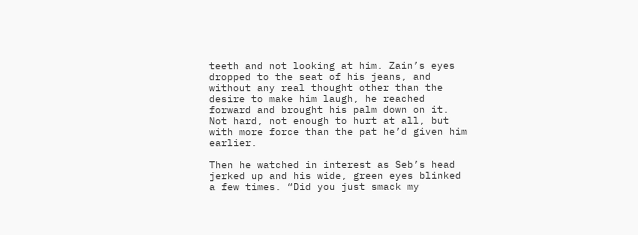teeth and not looking at him. Zain’s eyes dropped to the seat of his jeans, and without any real thought other than the desire to make him laugh, he reached forward and brought his palm down on it. Not hard, not enough to hurt at all, but with more force than the pat he’d given him earlier.

Then he watched in interest as Seb’s head jerked up and his wide, green eyes blinked a few times. “Did you just smack my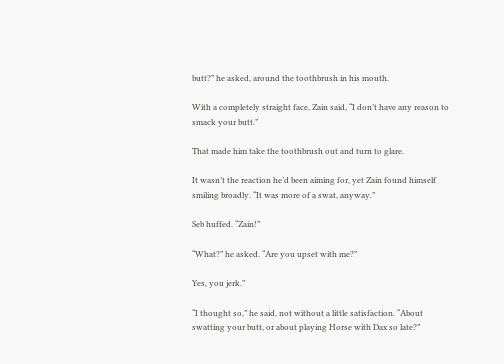butt?” he asked, around the toothbrush in his mouth.

With a completely straight face, Zain said, “I don’t have any reason to smack your butt.”

That made him take the toothbrush out and turn to glare.

It wasn’t the reaction he’d been aiming for, yet Zain found himself smiling broadly. “It was more of a swat, anyway.”

Seb huffed. “Zain!”

“What?” he asked. “Are you upset with me?”

Yes, you jerk.”

“I thought so,” he said, not without a little satisfaction. “About swatting your butt, or about playing Horse with Dax so late?”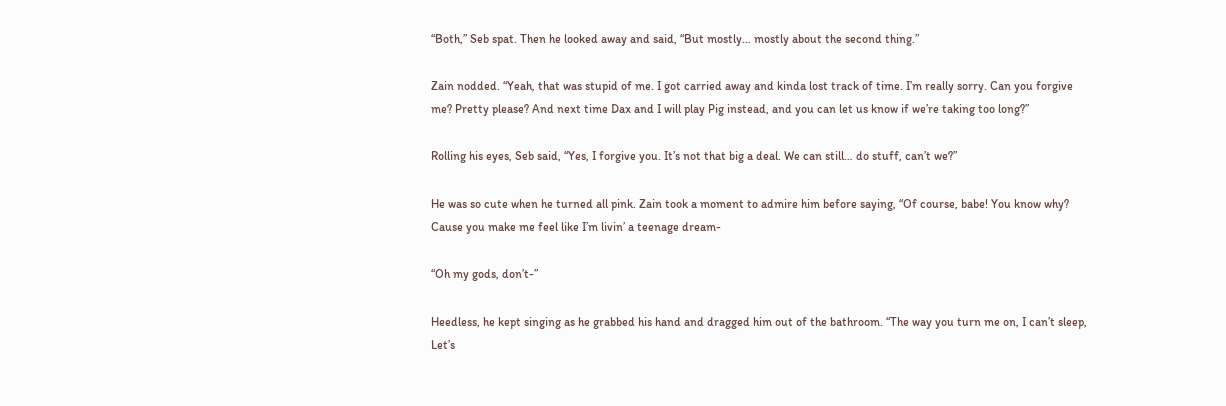“Both,” Seb spat. Then he looked away and said, “But mostly… mostly about the second thing.”

Zain nodded. “Yeah, that was stupid of me. I got carried away and kinda lost track of time. I’m really sorry. Can you forgive me? Pretty please? And next time Dax and I will play Pig instead, and you can let us know if we’re taking too long?”

Rolling his eyes, Seb said, “Yes, I forgive you. It’s not that big a deal. We can still… do stuff, can’t we?”

He was so cute when he turned all pink. Zain took a moment to admire him before saying, “Of course, babe! You know why? Cause you make me feel like I’m livin’ a teenage dream-

“Oh my gods, don’t-”

Heedless, he kept singing as he grabbed his hand and dragged him out of the bathroom. “The way you turn me on, I can’t sleep, Let’s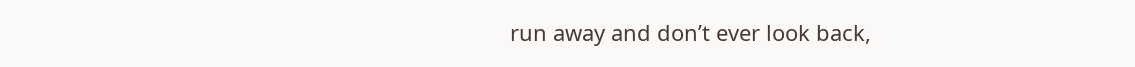run away and don’t ever look back,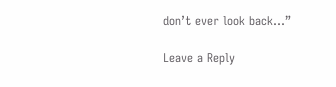don’t ever look back…”

Leave a Reply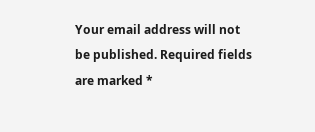Your email address will not be published. Required fields are marked *